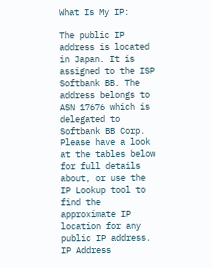What Is My IP:

The public IP address is located in Japan. It is assigned to the ISP Softbank BB. The address belongs to ASN 17676 which is delegated to Softbank BB Corp.
Please have a look at the tables below for full details about, or use the IP Lookup tool to find the approximate IP location for any public IP address. IP Address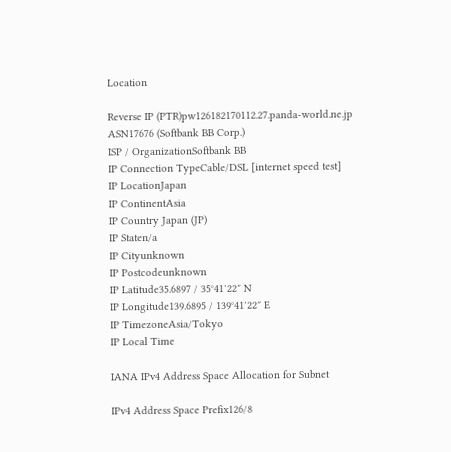Location

Reverse IP (PTR)pw126182170112.27.panda-world.ne.jp
ASN17676 (Softbank BB Corp.)
ISP / OrganizationSoftbank BB
IP Connection TypeCable/DSL [internet speed test]
IP LocationJapan
IP ContinentAsia
IP Country Japan (JP)
IP Staten/a
IP Cityunknown
IP Postcodeunknown
IP Latitude35.6897 / 35°41′22″ N
IP Longitude139.6895 / 139°41′22″ E
IP TimezoneAsia/Tokyo
IP Local Time

IANA IPv4 Address Space Allocation for Subnet

IPv4 Address Space Prefix126/8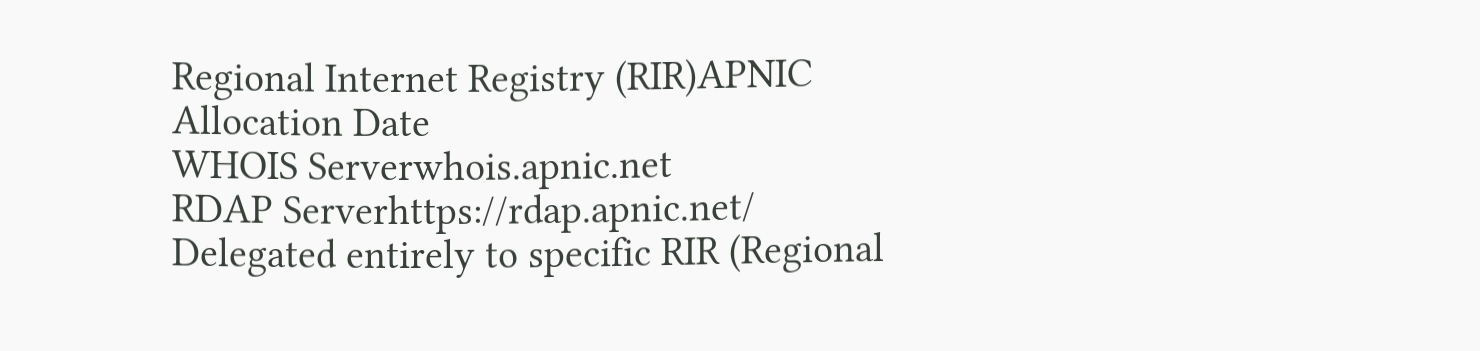Regional Internet Registry (RIR)APNIC
Allocation Date
WHOIS Serverwhois.apnic.net
RDAP Serverhttps://rdap.apnic.net/
Delegated entirely to specific RIR (Regional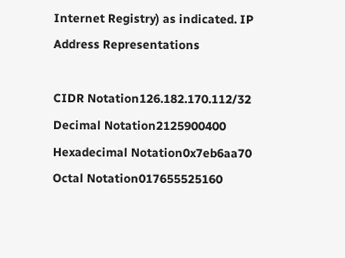Internet Registry) as indicated. IP Address Representations

CIDR Notation126.182.170.112/32
Decimal Notation2125900400
Hexadecimal Notation0x7eb6aa70
Octal Notation017655525160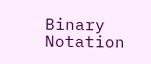Binary Notation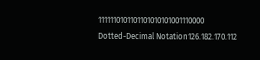1111110101101101010101001110000
Dotted-Decimal Notation126.182.170.112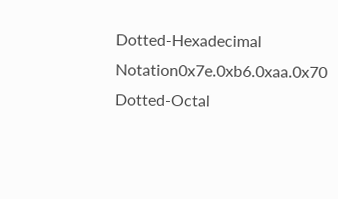Dotted-Hexadecimal Notation0x7e.0xb6.0xaa.0x70
Dotted-Octal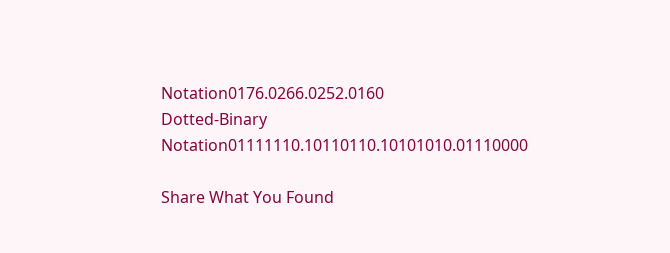Notation0176.0266.0252.0160
Dotted-Binary Notation01111110.10110110.10101010.01110000

Share What You Found